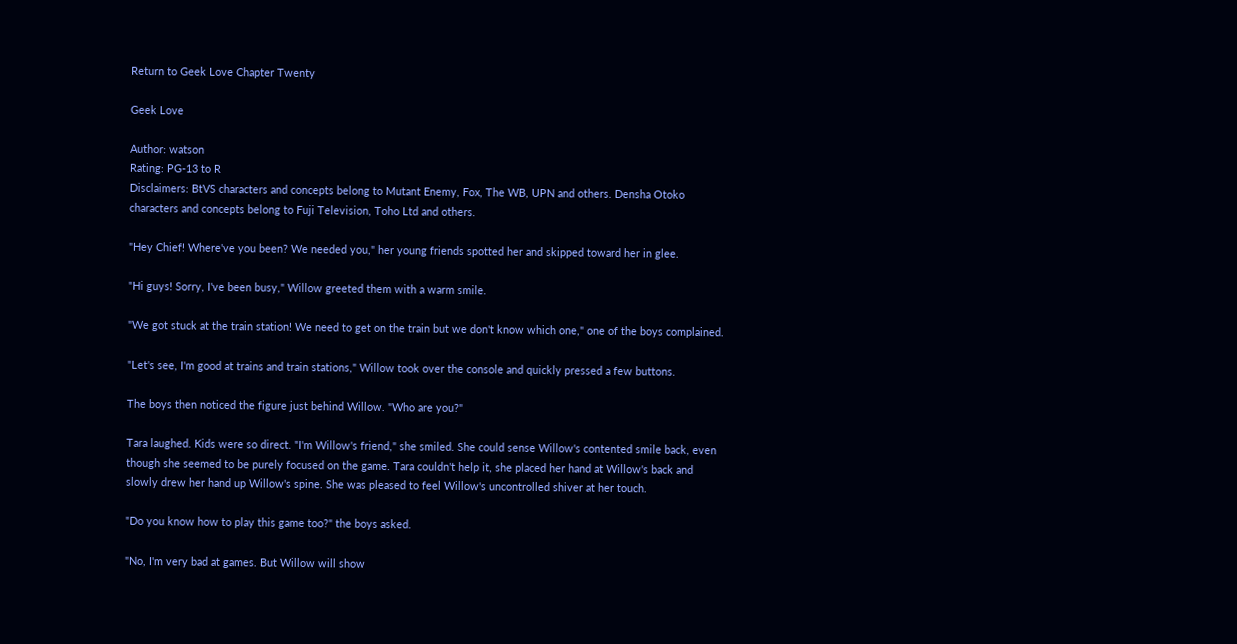Return to Geek Love Chapter Twenty

Geek Love

Author: watson
Rating: PG-13 to R
Disclaimers: BtVS characters and concepts belong to Mutant Enemy, Fox, The WB, UPN and others. Densha Otoko characters and concepts belong to Fuji Television, Toho Ltd and others.

"Hey Chief! Where've you been? We needed you," her young friends spotted her and skipped toward her in glee.

"Hi guys! Sorry, I've been busy," Willow greeted them with a warm smile.

"We got stuck at the train station! We need to get on the train but we don't know which one," one of the boys complained.

"Let's see, I'm good at trains and train stations," Willow took over the console and quickly pressed a few buttons.

The boys then noticed the figure just behind Willow. "Who are you?"

Tara laughed. Kids were so direct. "I'm Willow's friend," she smiled. She could sense Willow's contented smile back, even though she seemed to be purely focused on the game. Tara couldn't help it, she placed her hand at Willow's back and slowly drew her hand up Willow's spine. She was pleased to feel Willow's uncontrolled shiver at her touch.

"Do you know how to play this game too?" the boys asked.

"No, I'm very bad at games. But Willow will show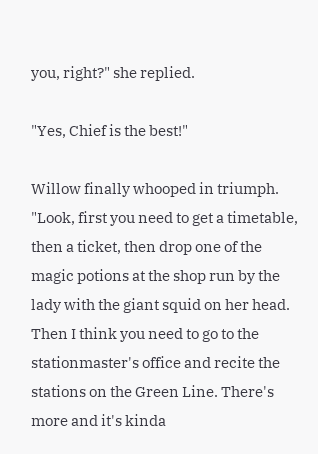you, right?" she replied.

"Yes, Chief is the best!"

Willow finally whooped in triumph. "Look, first you need to get a timetable, then a ticket, then drop one of the magic potions at the shop run by the lady with the giant squid on her head. Then I think you need to go to the stationmaster's office and recite the stations on the Green Line. There's more and it's kinda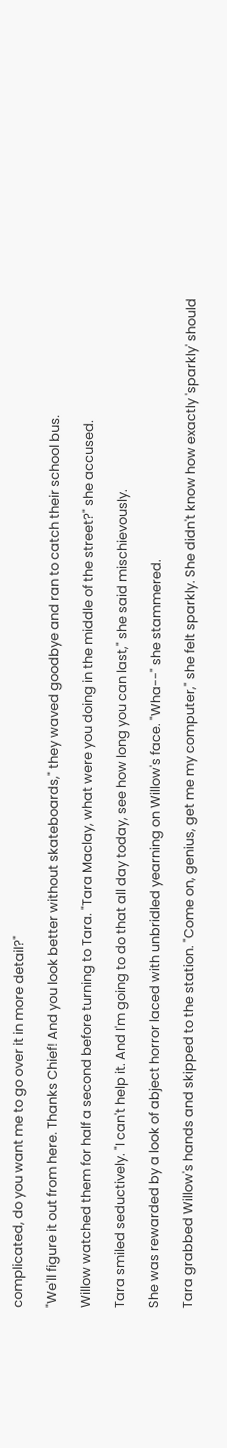complicated, do you want me to go over it in more detail?"

"We'll figure it out from here. Thanks Chief! And you look better without skateboards," they waved goodbye and ran to catch their school bus.

Willow watched them for half a second before turning to Tara. "Tara Maclay, what were you doing in the middle of the street?" she accused.

Tara smiled seductively. "I can't help it. And I'm going to do that all day today, see how long you can last," she said mischievously.

She was rewarded by a look of abject horror laced with unbridled yearning on Willow's face. "Wha--" she stammered.

Tara grabbed Willow's hands and skipped to the station. "Come on, genius, get me my computer," she felt sparkly. She didn't know how exactly 'sparkly' should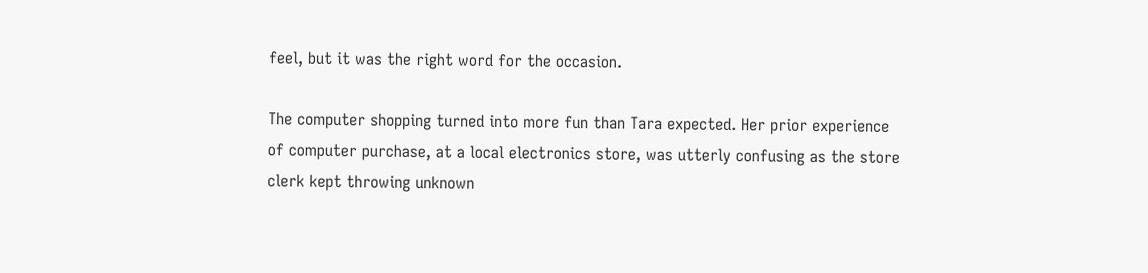feel, but it was the right word for the occasion.

The computer shopping turned into more fun than Tara expected. Her prior experience of computer purchase, at a local electronics store, was utterly confusing as the store clerk kept throwing unknown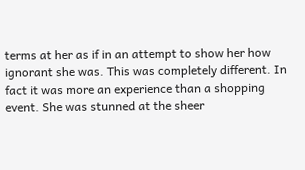terms at her as if in an attempt to show her how ignorant she was. This was completely different. In fact it was more an experience than a shopping event. She was stunned at the sheer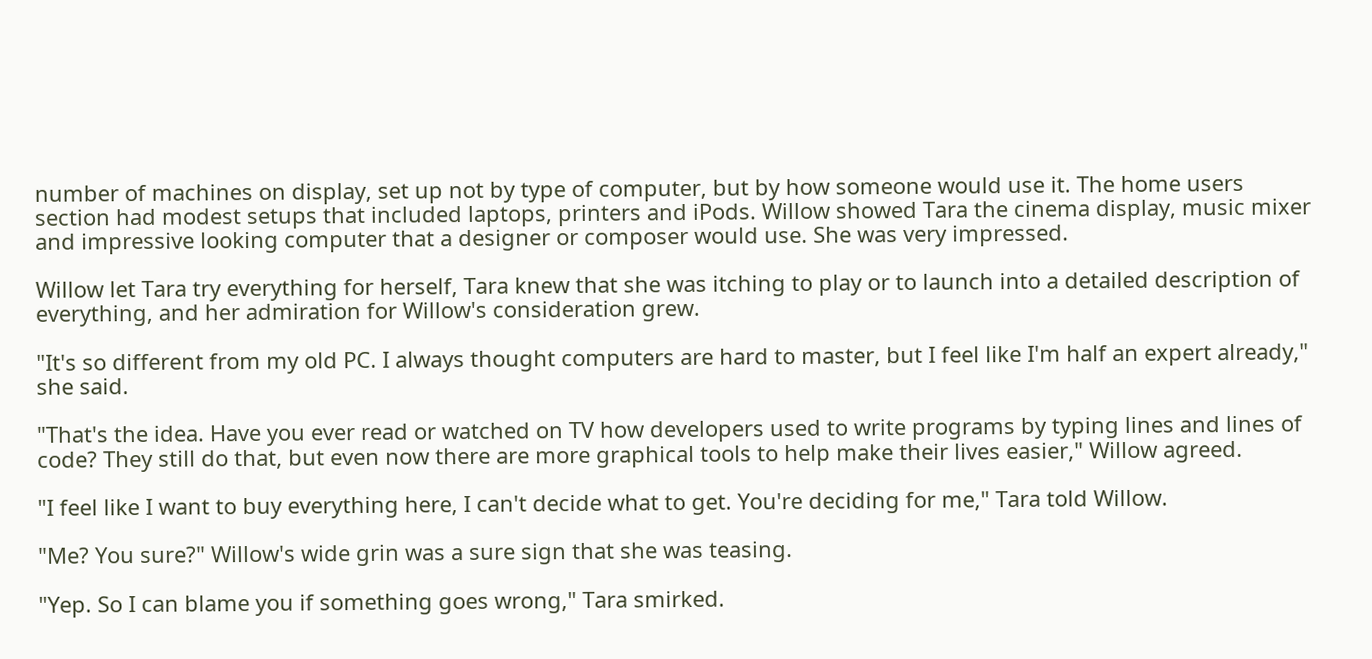number of machines on display, set up not by type of computer, but by how someone would use it. The home users section had modest setups that included laptops, printers and iPods. Willow showed Tara the cinema display, music mixer and impressive looking computer that a designer or composer would use. She was very impressed.

Willow let Tara try everything for herself, Tara knew that she was itching to play or to launch into a detailed description of everything, and her admiration for Willow's consideration grew.

"It's so different from my old PC. I always thought computers are hard to master, but I feel like I'm half an expert already," she said.

"That's the idea. Have you ever read or watched on TV how developers used to write programs by typing lines and lines of code? They still do that, but even now there are more graphical tools to help make their lives easier," Willow agreed.

"I feel like I want to buy everything here, I can't decide what to get. You're deciding for me," Tara told Willow.

"Me? You sure?" Willow's wide grin was a sure sign that she was teasing.

"Yep. So I can blame you if something goes wrong," Tara smirked.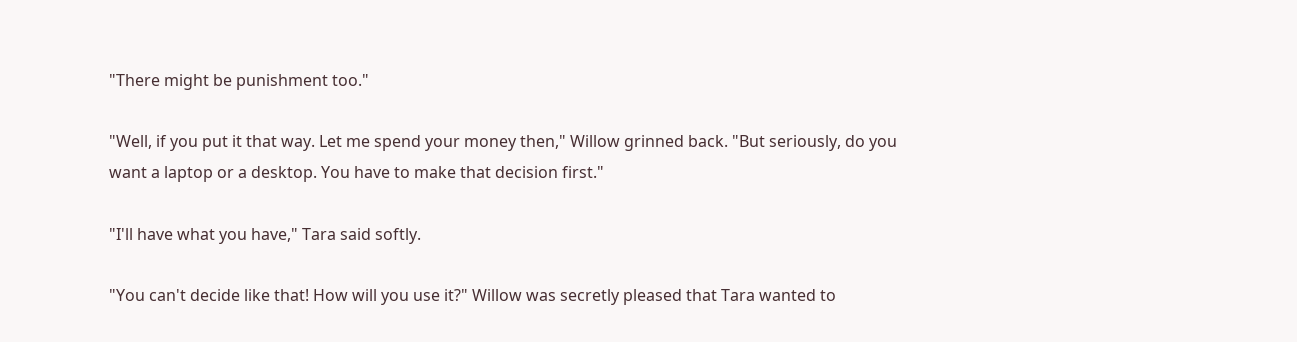"There might be punishment too."

"Well, if you put it that way. Let me spend your money then," Willow grinned back. "But seriously, do you want a laptop or a desktop. You have to make that decision first."

"I'll have what you have," Tara said softly.

"You can't decide like that! How will you use it?" Willow was secretly pleased that Tara wanted to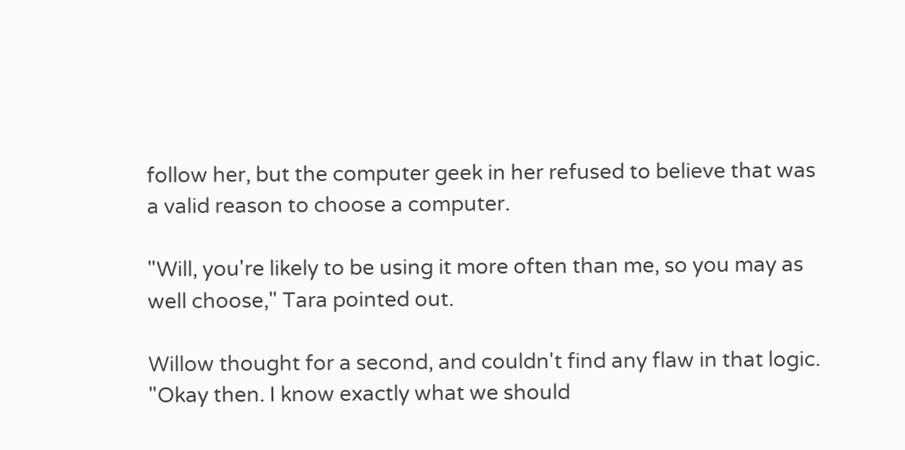follow her, but the computer geek in her refused to believe that was a valid reason to choose a computer.

"Will, you're likely to be using it more often than me, so you may as well choose," Tara pointed out.

Willow thought for a second, and couldn't find any flaw in that logic. "Okay then. I know exactly what we should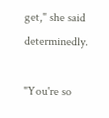get," she said determinedly.

"You're so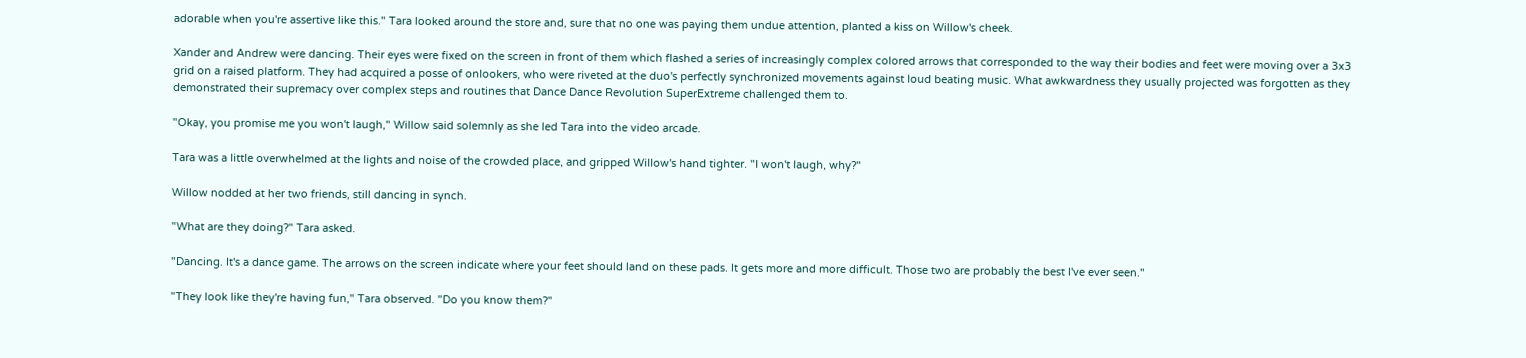adorable when you're assertive like this." Tara looked around the store and, sure that no one was paying them undue attention, planted a kiss on Willow's cheek.

Xander and Andrew were dancing. Their eyes were fixed on the screen in front of them which flashed a series of increasingly complex colored arrows that corresponded to the way their bodies and feet were moving over a 3x3 grid on a raised platform. They had acquired a posse of onlookers, who were riveted at the duo's perfectly synchronized movements against loud beating music. What awkwardness they usually projected was forgotten as they demonstrated their supremacy over complex steps and routines that Dance Dance Revolution SuperExtreme challenged them to.

"Okay, you promise me you won't laugh," Willow said solemnly as she led Tara into the video arcade.

Tara was a little overwhelmed at the lights and noise of the crowded place, and gripped Willow's hand tighter. "I won't laugh, why?"

Willow nodded at her two friends, still dancing in synch.

"What are they doing?" Tara asked.

"Dancing. It's a dance game. The arrows on the screen indicate where your feet should land on these pads. It gets more and more difficult. Those two are probably the best I've ever seen."

"They look like they're having fun," Tara observed. "Do you know them?"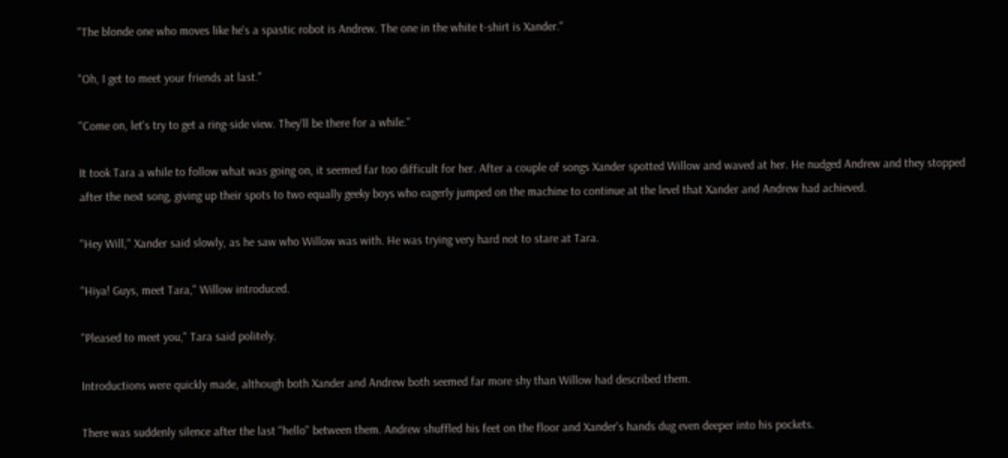"The blonde one who moves like he's a spastic robot is Andrew. The one in the white t-shirt is Xander."

"Oh, I get to meet your friends at last."

"Come on, let's try to get a ring-side view. They'll be there for a while."

It took Tara a while to follow what was going on, it seemed far too difficult for her. After a couple of songs Xander spotted Willow and waved at her. He nudged Andrew and they stopped after the next song, giving up their spots to two equally geeky boys who eagerly jumped on the machine to continue at the level that Xander and Andrew had achieved.

"Hey Will," Xander said slowly, as he saw who Willow was with. He was trying very hard not to stare at Tara.

"Hiya! Guys, meet Tara," Willow introduced.

"Pleased to meet you," Tara said politely.

Introductions were quickly made, although both Xander and Andrew both seemed far more shy than Willow had described them.

There was suddenly silence after the last "hello" between them. Andrew shuffled his feet on the floor and Xander's hands dug even deeper into his pockets.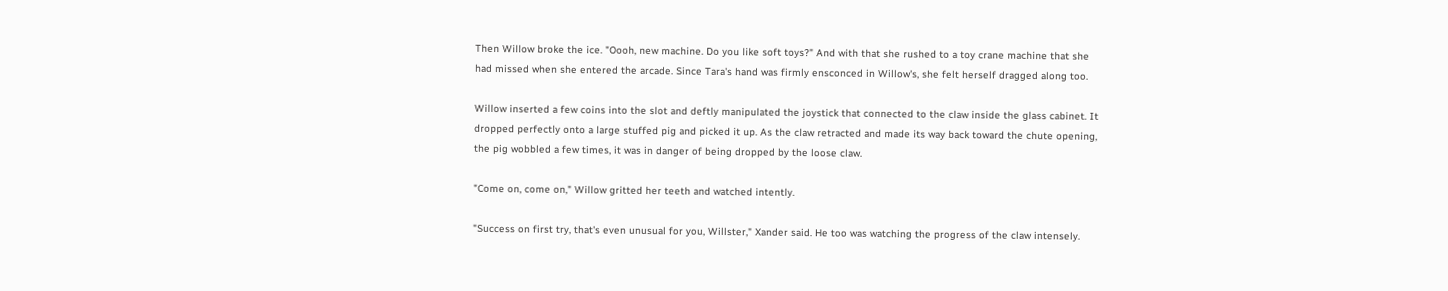Then Willow broke the ice. "Oooh, new machine. Do you like soft toys?" And with that she rushed to a toy crane machine that she had missed when she entered the arcade. Since Tara's hand was firmly ensconced in Willow's, she felt herself dragged along too.

Willow inserted a few coins into the slot and deftly manipulated the joystick that connected to the claw inside the glass cabinet. It dropped perfectly onto a large stuffed pig and picked it up. As the claw retracted and made its way back toward the chute opening, the pig wobbled a few times, it was in danger of being dropped by the loose claw.

"Come on, come on," Willow gritted her teeth and watched intently.

"Success on first try, that's even unusual for you, Willster," Xander said. He too was watching the progress of the claw intensely.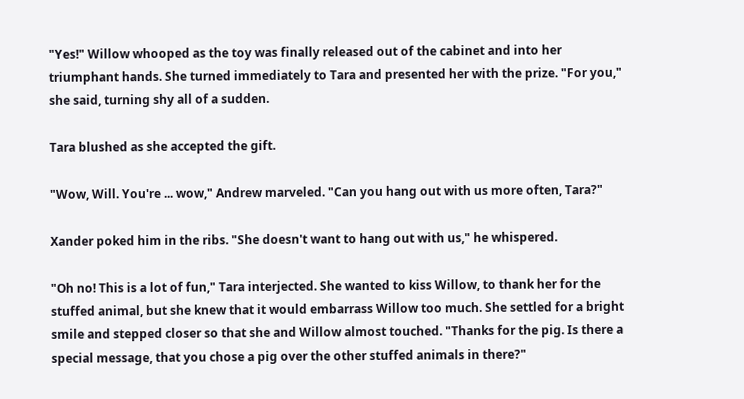"Yes!" Willow whooped as the toy was finally released out of the cabinet and into her triumphant hands. She turned immediately to Tara and presented her with the prize. "For you," she said, turning shy all of a sudden.

Tara blushed as she accepted the gift.

"Wow, Will. You're ... wow," Andrew marveled. "Can you hang out with us more often, Tara?"

Xander poked him in the ribs. "She doesn't want to hang out with us," he whispered.

"Oh no! This is a lot of fun," Tara interjected. She wanted to kiss Willow, to thank her for the stuffed animal, but she knew that it would embarrass Willow too much. She settled for a bright smile and stepped closer so that she and Willow almost touched. "Thanks for the pig. Is there a special message, that you chose a pig over the other stuffed animals in there?"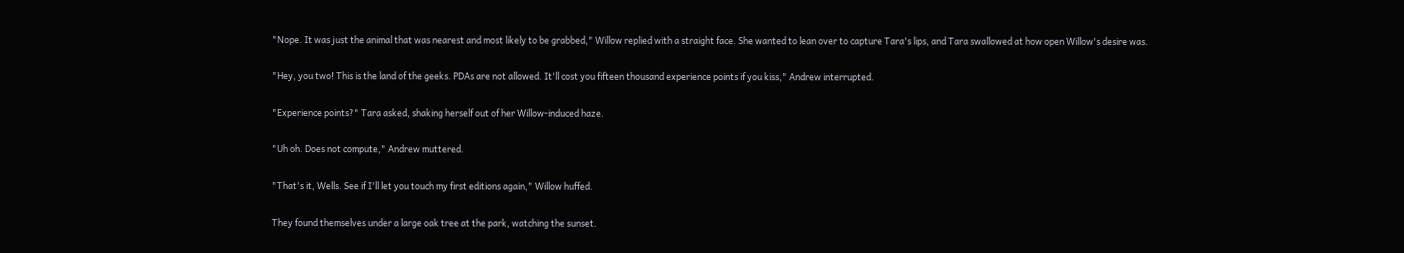"Nope. It was just the animal that was nearest and most likely to be grabbed," Willow replied with a straight face. She wanted to lean over to capture Tara's lips, and Tara swallowed at how open Willow's desire was.

"Hey, you two! This is the land of the geeks. PDAs are not allowed. It'll cost you fifteen thousand experience points if you kiss," Andrew interrupted.

"Experience points?" Tara asked, shaking herself out of her Willow-induced haze.

"Uh oh. Does not compute," Andrew muttered.

"That's it, Wells. See if I'll let you touch my first editions again," Willow huffed.

They found themselves under a large oak tree at the park, watching the sunset.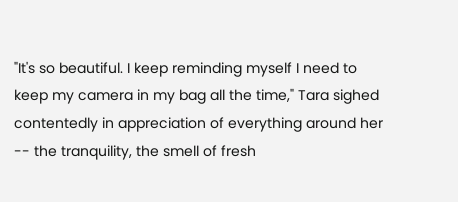"It's so beautiful. I keep reminding myself I need to keep my camera in my bag all the time," Tara sighed contentedly in appreciation of everything around her -- the tranquility, the smell of fresh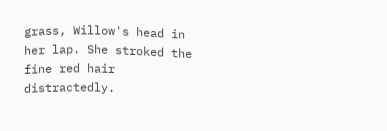grass, Willow's head in her lap. She stroked the fine red hair distractedly.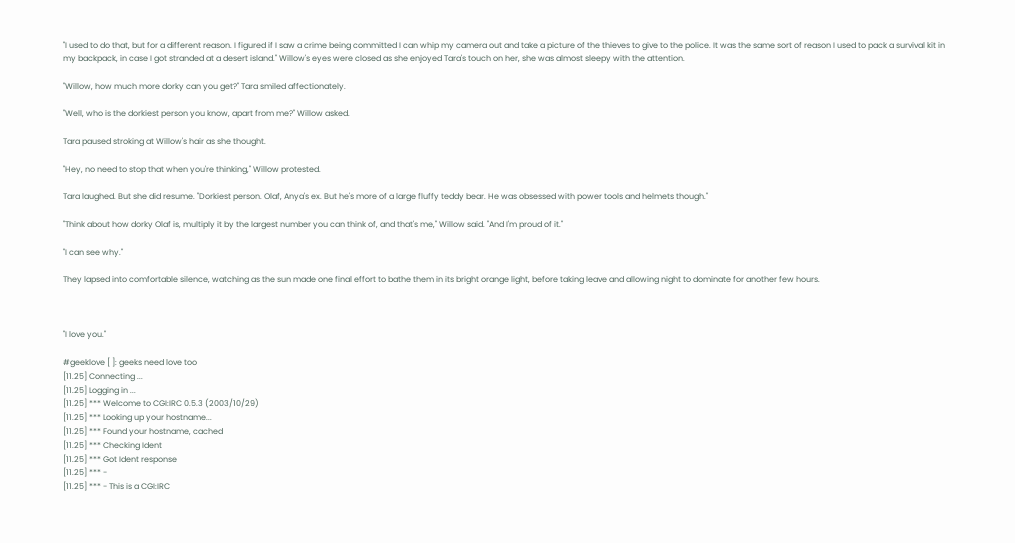"I used to do that, but for a different reason. I figured if I saw a crime being committed I can whip my camera out and take a picture of the thieves to give to the police. It was the same sort of reason I used to pack a survival kit in my backpack, in case I got stranded at a desert island." Willow's eyes were closed as she enjoyed Tara's touch on her, she was almost sleepy with the attention.

"Willow, how much more dorky can you get?" Tara smiled affectionately.

"Well, who is the dorkiest person you know, apart from me?" Willow asked.

Tara paused stroking at Willow's hair as she thought.

"Hey, no need to stop that when you're thinking," Willow protested.

Tara laughed. But she did resume. "Dorkiest person. Olaf, Anya's ex. But he's more of a large fluffy teddy bear. He was obsessed with power tools and helmets though."

"Think about how dorky Olaf is, multiply it by the largest number you can think of, and that's me," Willow said. "And I'm proud of it."

"I can see why."

They lapsed into comfortable silence, watching as the sun made one final effort to bathe them in its bright orange light, before taking leave and allowing night to dominate for another few hours.



"I love you."

#geeklove [ ]: geeks need love too
[11.25] Connecting ...
[11.25] Logging in ...
[11.25] *** Welcome to CGI:IRC 0.5.3 (2003/10/29)
[11.25] *** Looking up your hostname...
[11.25] *** Found your hostname, cached
[11.25] *** Checking Ident
[11.25] *** Got Ident response
[11.25] *** -
[11.25] *** - This is a CGI:IRC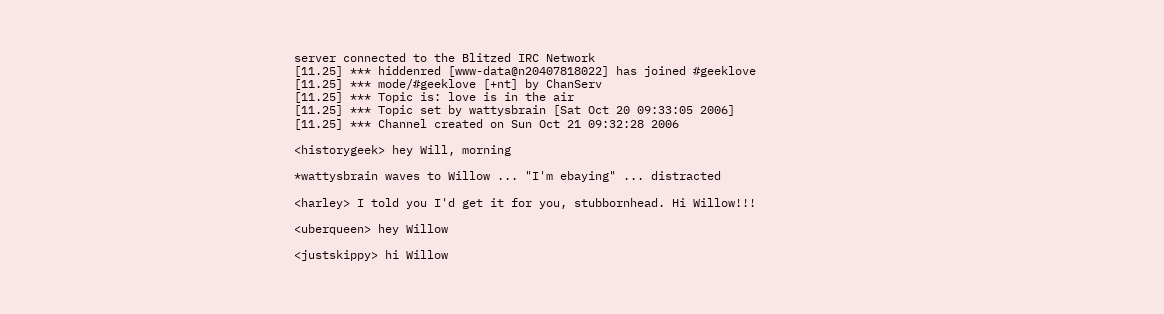server connected to the Blitzed IRC Network
[11.25] *** hiddenred [www-data@n20407818022] has joined #geeklove
[11.25] *** mode/#geeklove [+nt] by ChanServ
[11.25] *** Topic is: love is in the air
[11.25] *** Topic set by wattysbrain [Sat Oct 20 09:33:05 2006]
[11.25] *** Channel created on Sun Oct 21 09:32:28 2006

<historygeek> hey Will, morning

*wattysbrain waves to Willow ... "I'm ebaying" ... distracted

<harley> I told you I'd get it for you, stubbornhead. Hi Willow!!!

<uberqueen> hey Willow

<justskippy> hi Willow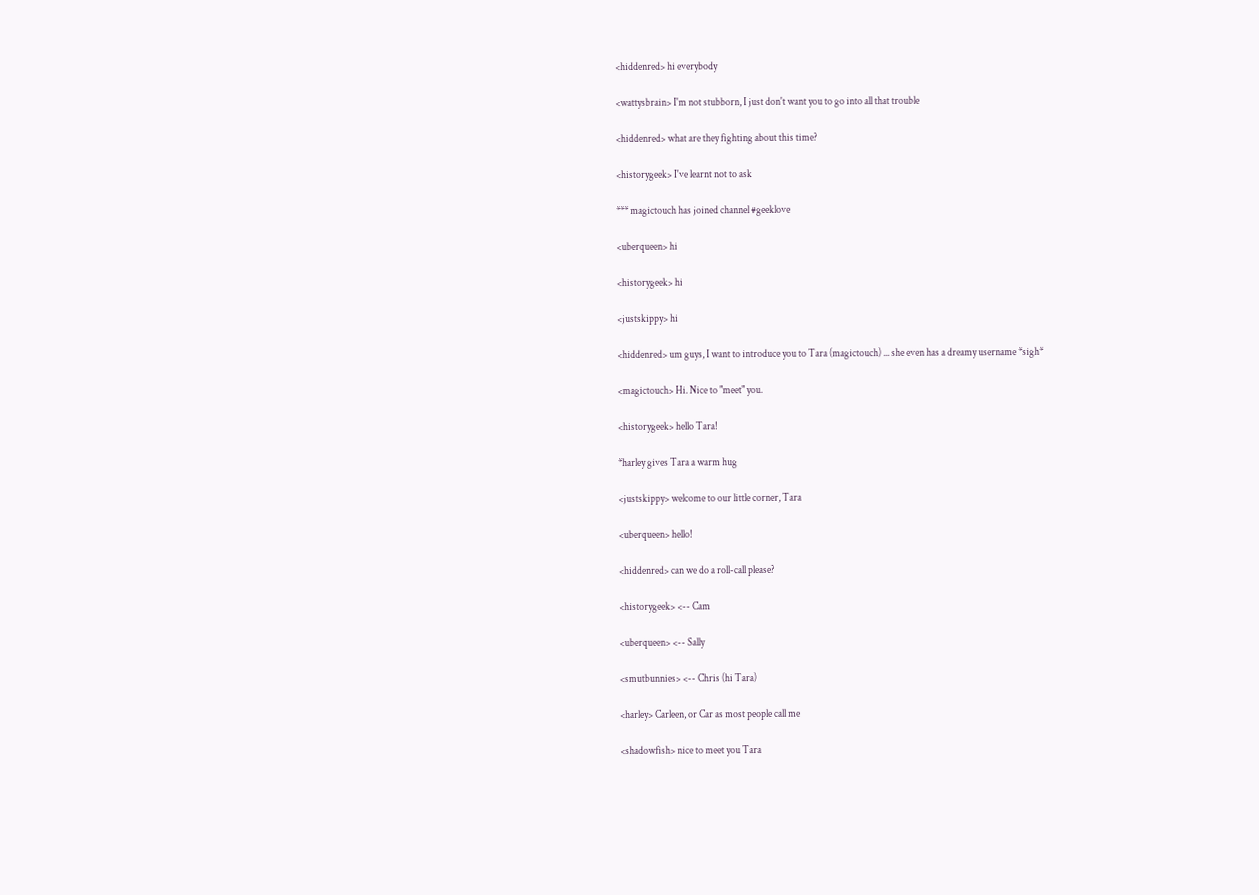<hiddenred> hi everybody

<wattysbrain> I'm not stubborn, I just don't want you to go into all that trouble

<hiddenred> what are they fighting about this time?

<historygeek> I've learnt not to ask

*** magictouch has joined channel #geeklove

<uberqueen> hi

<historygeek> hi

<justskippy> hi

<hiddenred> um guys, I want to introduce you to Tara (magictouch) ... she even has a dreamy username *sigh*

<magictouch> Hi. Nice to "meet" you.

<historygeek> hello Tara!

*harley gives Tara a warm hug

<justskippy> welcome to our little corner, Tara

<uberqueen> hello!

<hiddenred> can we do a roll-call please?

<historygeek> <-- Cam

<uberqueen> <-- Sally

<smutbunnies> <-- Chris (hi Tara)

<harley> Carleen, or Car as most people call me

<shadowfish> nice to meet you Tara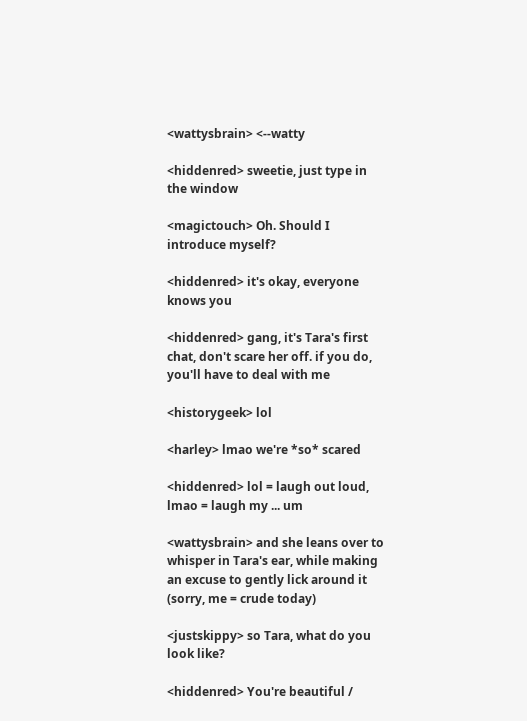<wattysbrain> <--watty

<hiddenred> sweetie, just type in the window

<magictouch> Oh. Should I introduce myself?

<hiddenred> it's okay, everyone knows you

<hiddenred> gang, it's Tara's first chat, don't scare her off. if you do, you'll have to deal with me

<historygeek> lol

<harley> lmao we're *so* scared

<hiddenred> lol = laugh out loud, lmao = laugh my ... um

<wattysbrain> and she leans over to whisper in Tara's ear, while making an excuse to gently lick around it (sorry, me = crude today)

<justskippy> so Tara, what do you look like?

<hiddenred> You're beautiful /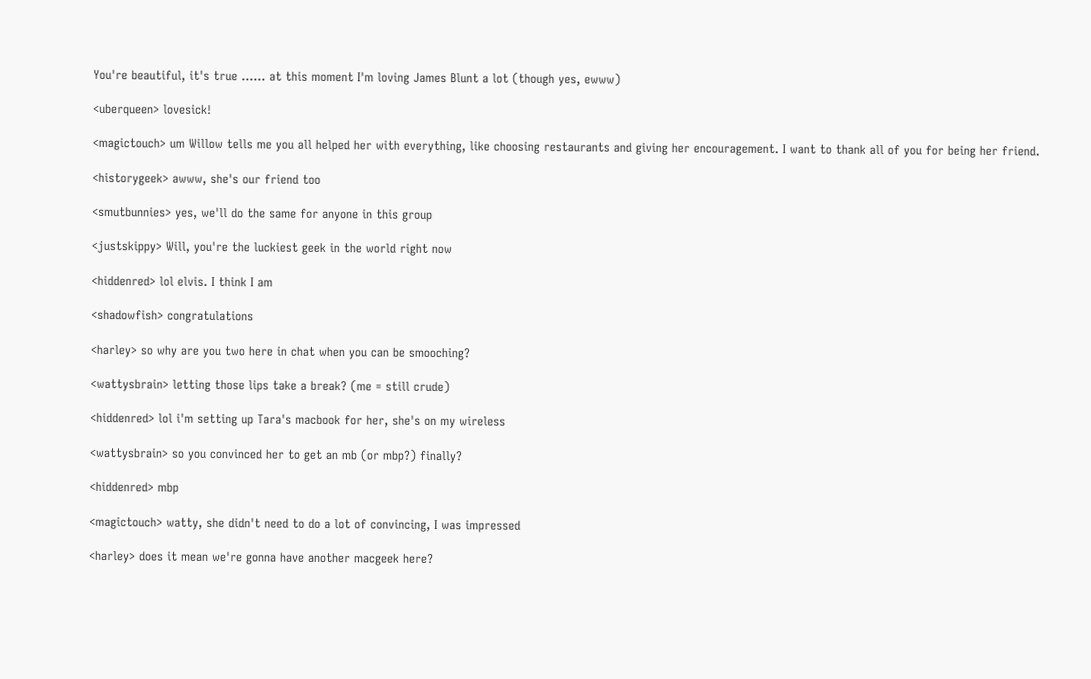You're beautiful, it's true ...... at this moment I'm loving James Blunt a lot (though yes, ewww)

<uberqueen> lovesick!

<magictouch> um Willow tells me you all helped her with everything, like choosing restaurants and giving her encouragement. I want to thank all of you for being her friend.

<historygeek> awww, she's our friend too

<smutbunnies> yes, we'll do the same for anyone in this group

<justskippy> Will, you're the luckiest geek in the world right now

<hiddenred> lol elvis. I think I am

<shadowfish> congratulations

<harley> so why are you two here in chat when you can be smooching?

<wattysbrain> letting those lips take a break? (me = still crude)

<hiddenred> lol i'm setting up Tara's macbook for her, she's on my wireless

<wattysbrain> so you convinced her to get an mb (or mbp?) finally?

<hiddenred> mbp

<magictouch> watty, she didn't need to do a lot of convincing, I was impressed

<harley> does it mean we're gonna have another macgeek here?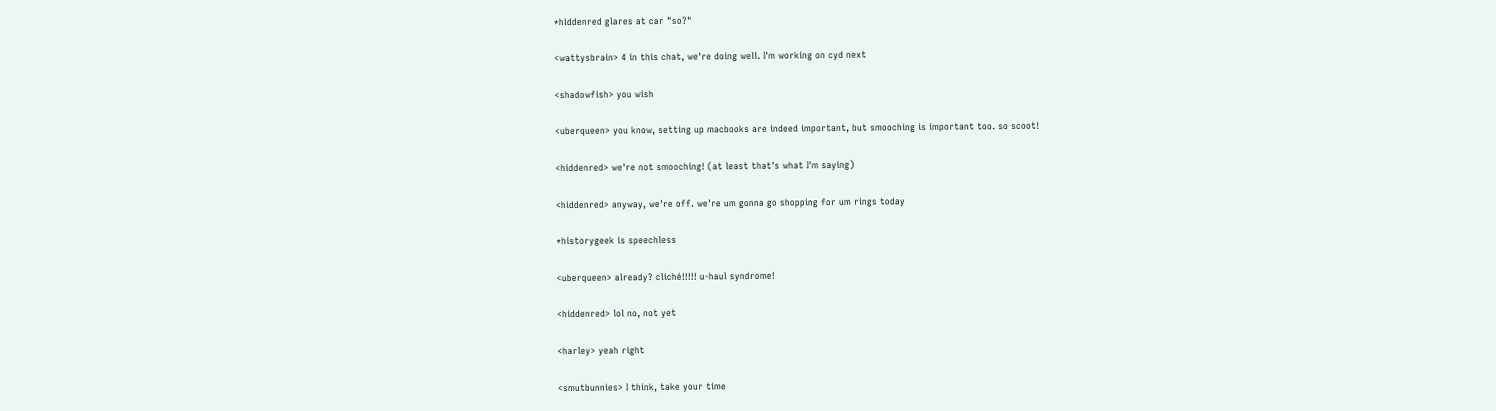*hiddenred glares at car "so?"

<wattysbrain> 4 in this chat, we're doing well. I'm working on cyd next

<shadowfish> you wish

<uberqueen> you know, setting up macbooks are indeed important, but smooching is important too. so scoot!

<hiddenred> we're not smooching! (at least that's what I'm saying)

<hiddenred> anyway, we're off. we're um gonna go shopping for um rings today

*historygeek is speechless

<uberqueen> already? cliché!!!!! u-haul syndrome!

<hiddenred> lol no, not yet

<harley> yeah right

<smutbunnies> I think, take your time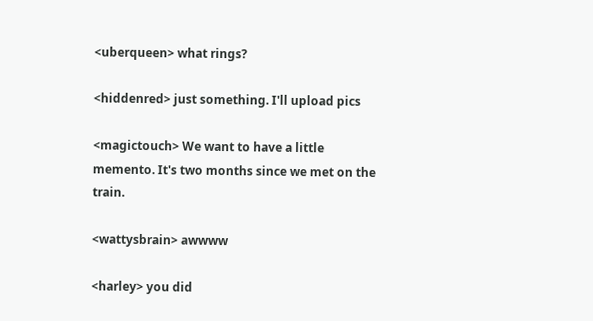<uberqueen> what rings?

<hiddenred> just something. I'll upload pics

<magictouch> We want to have a little memento. It's two months since we met on the train.

<wattysbrain> awwww

<harley> you did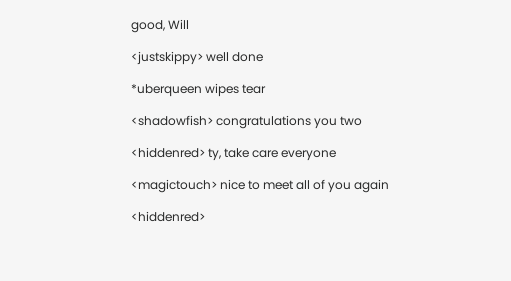good, Will

<justskippy> well done

*uberqueen wipes tear

<shadowfish> congratulations you two

<hiddenred> ty, take care everyone

<magictouch> nice to meet all of you again

<hiddenred>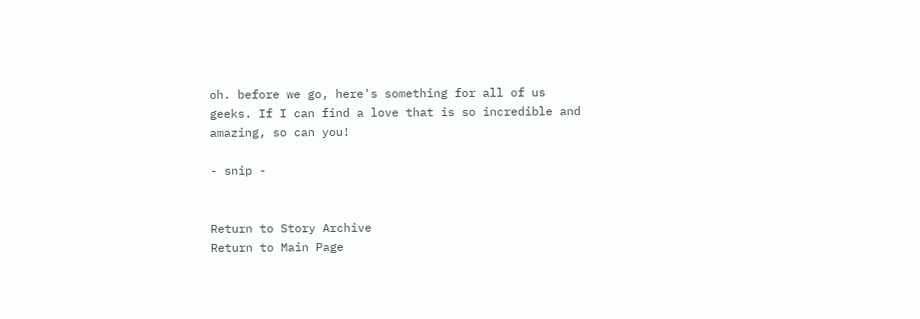oh. before we go, here's something for all of us geeks. If I can find a love that is so incredible and amazing, so can you!

- snip -


Return to Story Archive
Return to Main Page